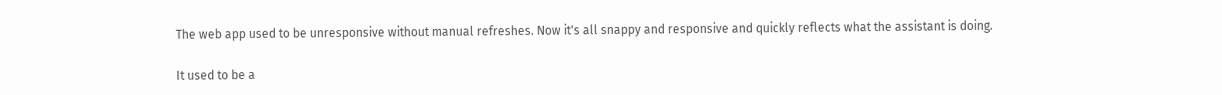The web app used to be unresponsive without manual refreshes. Now it's all snappy and responsive and quickly reflects what the assistant is doing.

It used to be a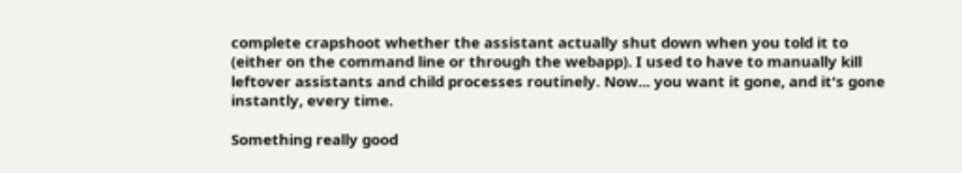complete crapshoot whether the assistant actually shut down when you told it to (either on the command line or through the webapp). I used to have to manually kill leftover assistants and child processes routinely. Now... you want it gone, and it's gone instantly, every time.

Something really good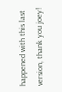happened with this last version, thank you joey!